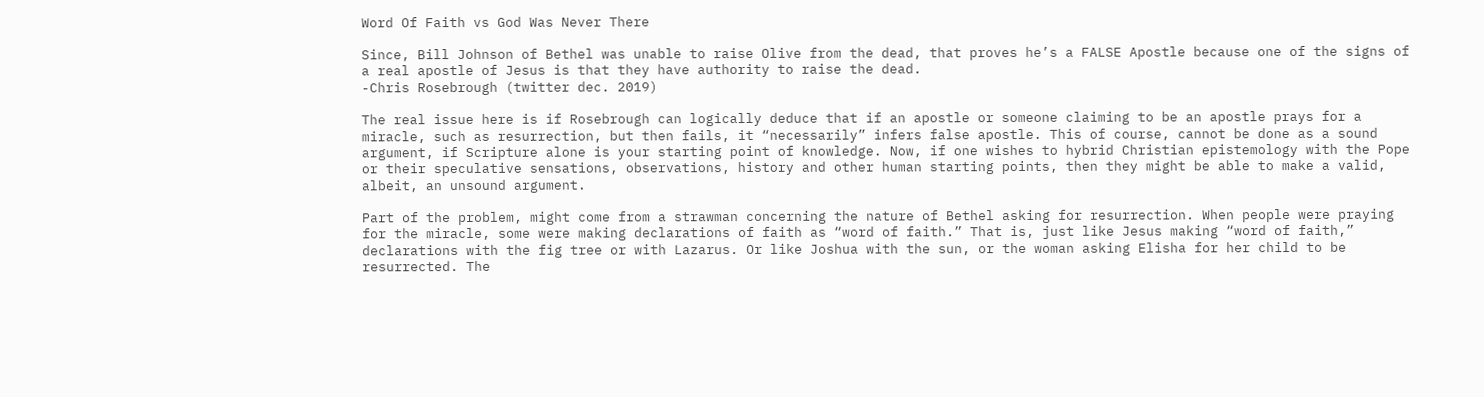Word Of Faith vs God Was Never There

Since, Bill Johnson of Bethel was unable to raise Olive from the dead, that proves he’s a FALSE Apostle because one of the signs of a real apostle of Jesus is that they have authority to raise the dead.
-Chris Rosebrough (twitter dec. 2019)

The real issue here is if Rosebrough can logically deduce that if an apostle or someone claiming to be an apostle prays for a miracle, such as resurrection, but then fails, it “necessarily” infers false apostle. This of course, cannot be done as a sound argument, if Scripture alone is your starting point of knowledge. Now, if one wishes to hybrid Christian epistemology with the Pope or their speculative sensations, observations, history and other human starting points, then they might be able to make a valid, albeit, an unsound argument.

Part of the problem, might come from a strawman concerning the nature of Bethel asking for resurrection. When people were praying for the miracle, some were making declarations of faith as “word of faith.” That is, just like Jesus making “word of faith,” declarations with the fig tree or with Lazarus. Or like Joshua with the sun, or the woman asking Elisha for her child to be resurrected. The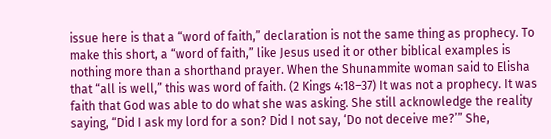issue here is that a “word of faith,” declaration is not the same thing as prophecy. To make this short, a “word of faith,” like Jesus used it or other biblical examples is nothing more than a shorthand prayer. When the Shunammite woman said to Elisha that “all is well,” this was word of faith. (2 Kings 4:18–37) It was not a prophecy. It was faith that God was able to do what she was asking. She still acknowledge the reality saying, “Did I ask my lord for a son? Did I not say, ‘Do not deceive me?’” She,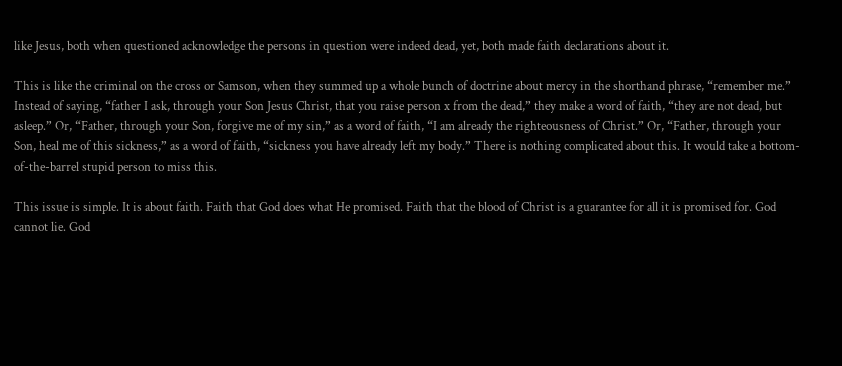like Jesus, both when questioned acknowledge the persons in question were indeed dead, yet, both made faith declarations about it.

This is like the criminal on the cross or Samson, when they summed up a whole bunch of doctrine about mercy in the shorthand phrase, “remember me.” Instead of saying, “father I ask, through your Son Jesus Christ, that you raise person x from the dead,” they make a word of faith, “they are not dead, but asleep.” Or, “Father, through your Son, forgive me of my sin,” as a word of faith, “I am already the righteousness of Christ.” Or, “Father, through your Son, heal me of this sickness,” as a word of faith, “sickness you have already left my body.” There is nothing complicated about this. It would take a bottom-of-the-barrel stupid person to miss this.

This issue is simple. It is about faith. Faith that God does what He promised. Faith that the blood of Christ is a guarantee for all it is promised for. God cannot lie. God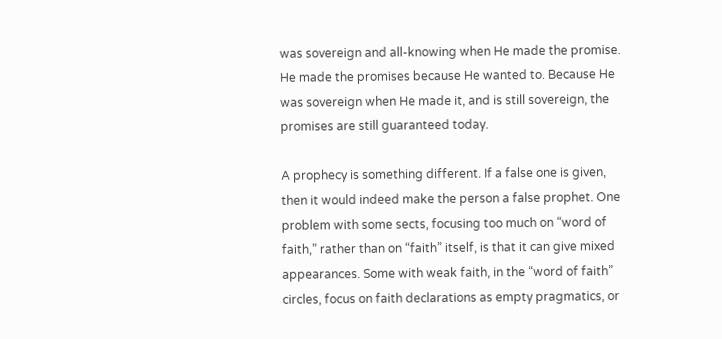was sovereign and all-knowing when He made the promise. He made the promises because He wanted to. Because He was sovereign when He made it, and is still sovereign, the promises are still guaranteed today.

A prophecy is something different. If a false one is given, then it would indeed make the person a false prophet. One problem with some sects, focusing too much on “word of faith,” rather than on “faith” itself, is that it can give mixed appearances. Some with weak faith, in the “word of faith” circles, focus on faith declarations as empty pragmatics, or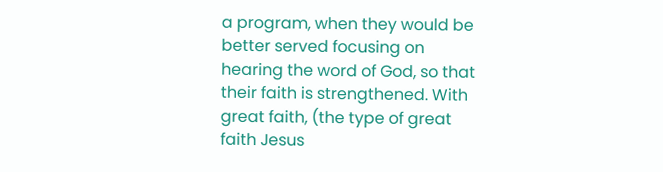a program, when they would be better served focusing on hearing the word of God, so that their faith is strengthened. With great faith, (the type of great faith Jesus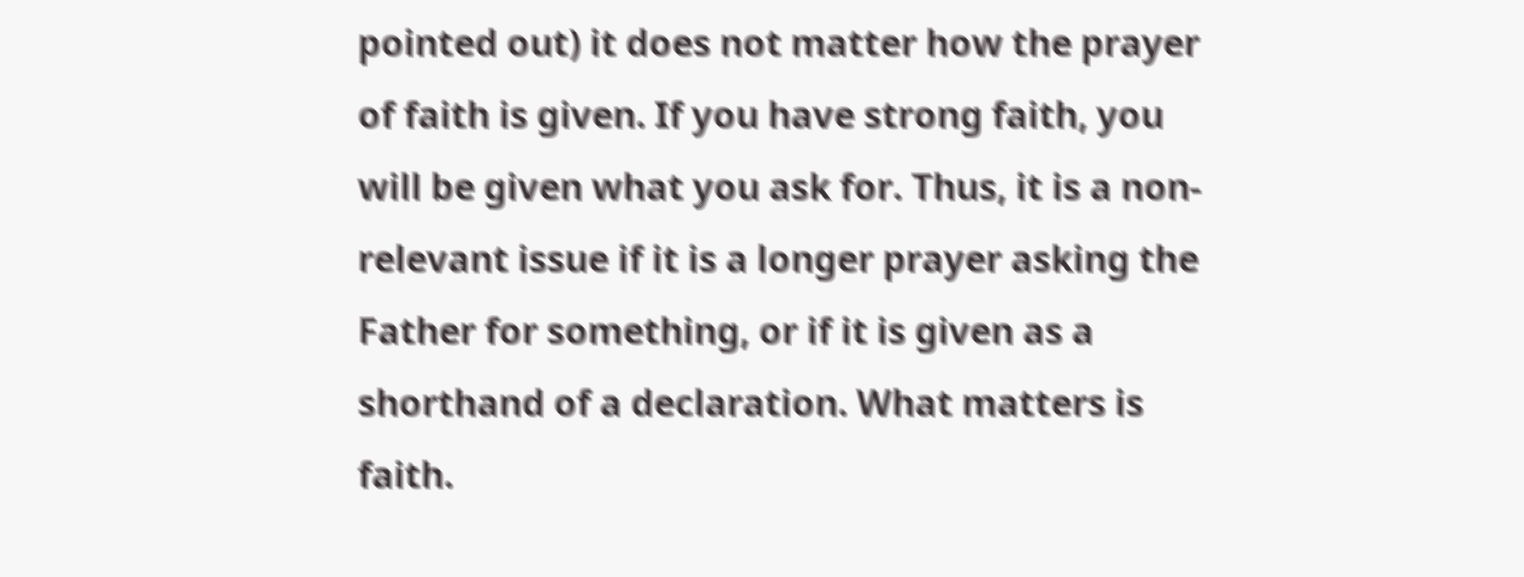pointed out) it does not matter how the prayer of faith is given. If you have strong faith, you will be given what you ask for. Thus, it is a non-relevant issue if it is a longer prayer asking the Father for something, or if it is given as a shorthand of a declaration. What matters is faith.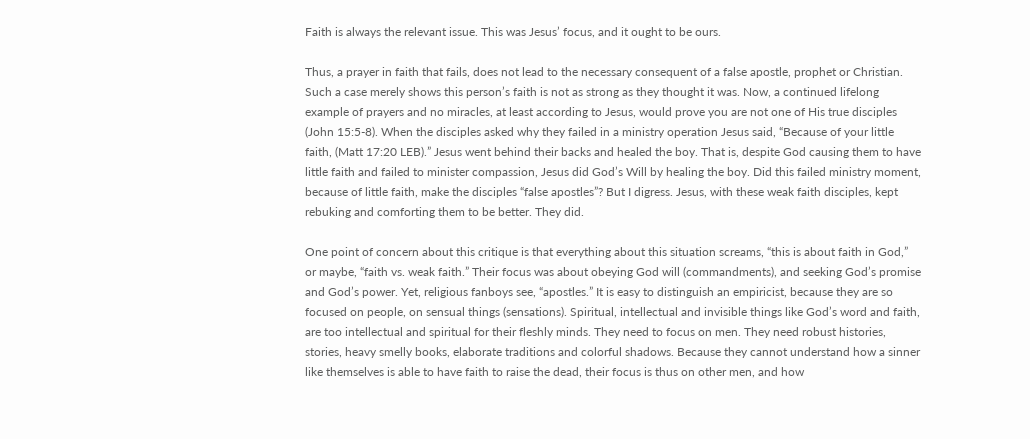Faith is always the relevant issue. This was Jesus’ focus, and it ought to be ours.

Thus, a prayer in faith that fails, does not lead to the necessary consequent of a false apostle, prophet or Christian. Such a case merely shows this person’s faith is not as strong as they thought it was. Now, a continued lifelong example of prayers and no miracles, at least according to Jesus, would prove you are not one of His true disciples (John 15:5-8). When the disciples asked why they failed in a ministry operation Jesus said, “Because of your little faith, (Matt 17:20 LEB).” Jesus went behind their backs and healed the boy. That is, despite God causing them to have little faith and failed to minister compassion, Jesus did God’s Will by healing the boy. Did this failed ministry moment, because of little faith, make the disciples “false apostles”? But I digress. Jesus, with these weak faith disciples, kept rebuking and comforting them to be better. They did.

One point of concern about this critique is that everything about this situation screams, “this is about faith in God,” or maybe, “faith vs. weak faith.” Their focus was about obeying God will (commandments), and seeking God’s promise and God’s power. Yet, religious fanboys see, “apostles.” It is easy to distinguish an empiricist, because they are so focused on people, on sensual things (sensations). Spiritual, intellectual and invisible things like God’s word and faith, are too intellectual and spiritual for their fleshly minds. They need to focus on men. They need robust histories, stories, heavy smelly books, elaborate traditions and colorful shadows. Because they cannot understand how a sinner like themselves is able to have faith to raise the dead, their focus is thus on other men, and how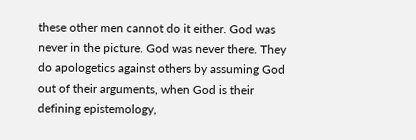these other men cannot do it either. God was never in the picture. God was never there. They do apologetics against others by assuming God out of their arguments, when God is their defining epistemology,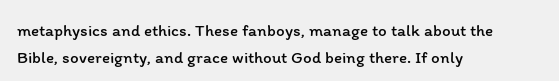metaphysics and ethics. These fanboys, manage to talk about the Bible, sovereignty, and grace without God being there. If only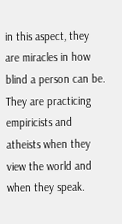in this aspect, they are miracles in how blind a person can be. They are practicing empiricists and atheists when they view the world and when they speak.